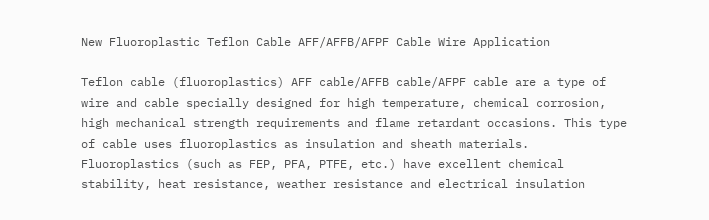New Fluoroplastic Teflon Cable AFF/AFFB/AFPF Cable Wire Application

Teflon cable (fluoroplastics) AFF cable/AFFB cable/AFPF cable are a type of wire and cable specially designed for high temperature, chemical corrosion, high mechanical strength requirements and flame retardant occasions. This type of cable uses fluoroplastics as insulation and sheath materials. Fluoroplastics (such as FEP, PFA, PTFE, etc.) have excellent chemical stability, heat resistance, weather resistance and electrical insulation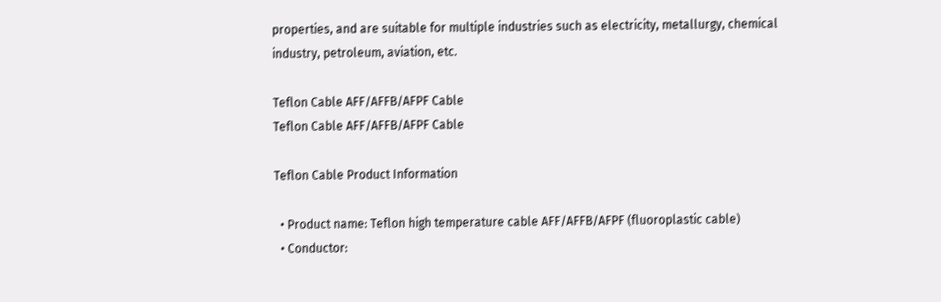properties, and are suitable for multiple industries such as electricity, metallurgy, chemical industry, petroleum, aviation, etc.

Teflon Cable AFF/AFFB/AFPF Cable
Teflon Cable AFF/AFFB/AFPF Cable

Teflon Cable Product Information

  • Product name: Teflon high temperature cable AFF/AFFB/AFPF (fluoroplastic cable)
  • Conductor: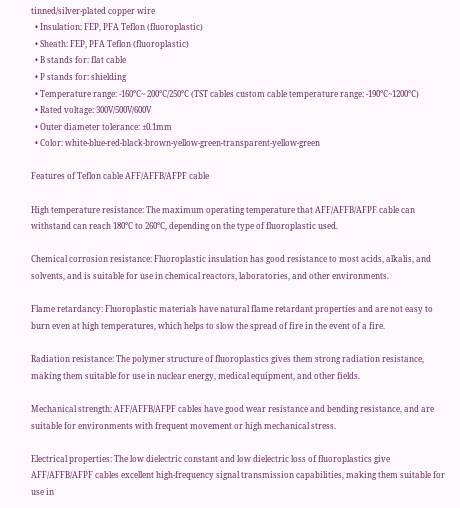tinned/silver-plated copper wire
  • Insulation: FEP, PFA Teflon (fluoroplastic)
  • Sheath: FEP, PFA Teflon (fluoroplastic)
  • B stands for: flat cable
  • P stands for: shielding
  • Temperature range: -160℃~ 200℃/250℃ (TST cables custom cable temperature range: -190℃~1200℃)
  • Rated voltage: 300V/500V/600V
  • Outer diameter tolerance: ±0.1mm
  • Color: white-blue-red-black-brown-yellow-green-transparent-yellow-green

Features of Teflon cable AFF/AFFB/AFPF cable

High temperature resistance: The maximum operating temperature that AFF/AFFB/AFPF cable can withstand can reach 180°C to 260°C, depending on the type of fluoroplastic used.

Chemical corrosion resistance: Fluoroplastic insulation has good resistance to most acids, alkalis, and solvents, and is suitable for use in chemical reactors, laboratories, and other environments.

Flame retardancy: Fluoroplastic materials have natural flame retardant properties and are not easy to burn even at high temperatures, which helps to slow the spread of fire in the event of a fire.

Radiation resistance: The polymer structure of fluoroplastics gives them strong radiation resistance, making them suitable for use in nuclear energy, medical equipment, and other fields.

Mechanical strength: AFF/AFFB/AFPF cables have good wear resistance and bending resistance, and are suitable for environments with frequent movement or high mechanical stress.

Electrical properties: The low dielectric constant and low dielectric loss of fluoroplastics give AFF/AFFB/AFPF cables excellent high-frequency signal transmission capabilities, making them suitable for use in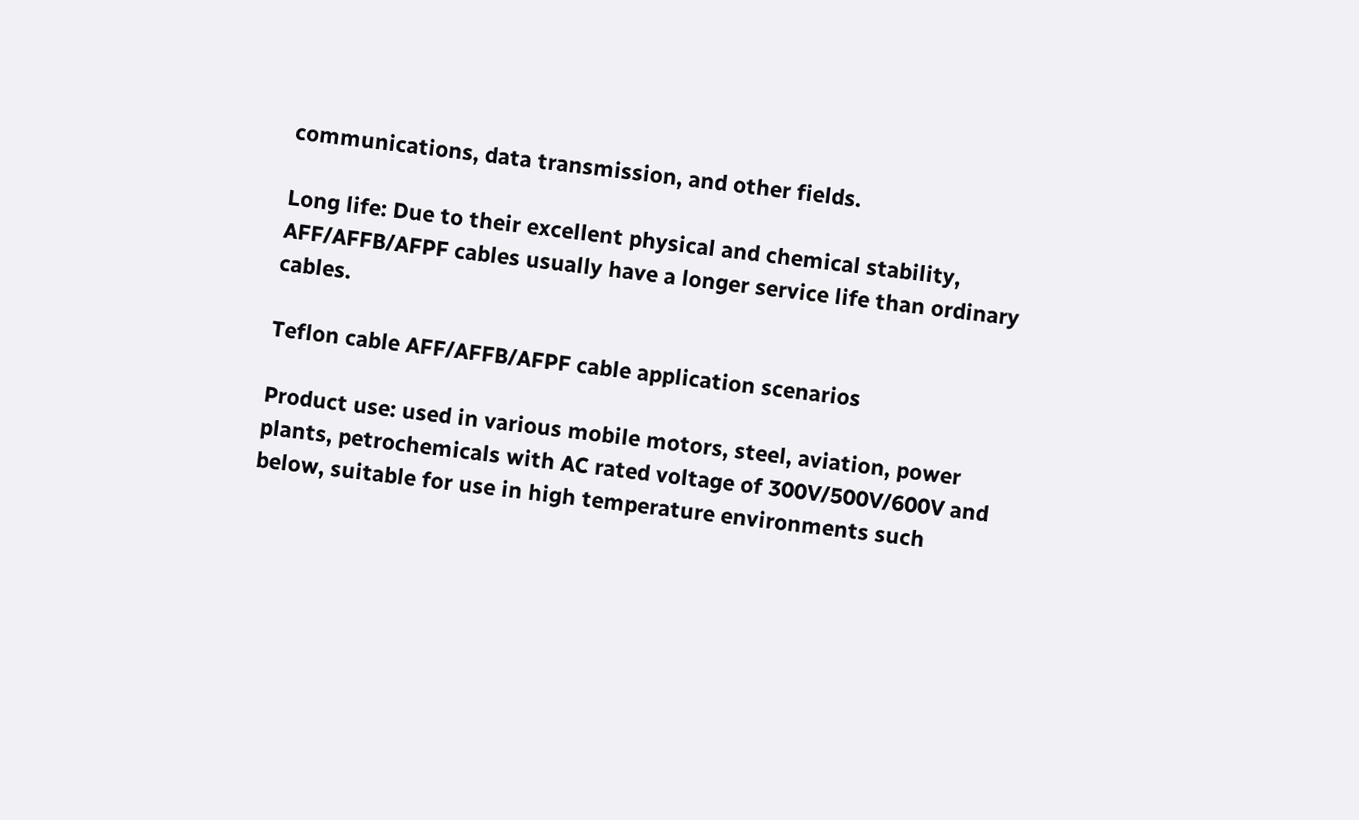communications, data transmission, and other fields.

Long life: Due to their excellent physical and chemical stability, AFF/AFFB/AFPF cables usually have a longer service life than ordinary cables.

Teflon cable AFF/AFFB/AFPF cable application scenarios

Product use: used in various mobile motors, steel, aviation, power plants, petrochemicals with AC rated voltage of 300V/500V/600V and below, suitable for use in high temperature environments such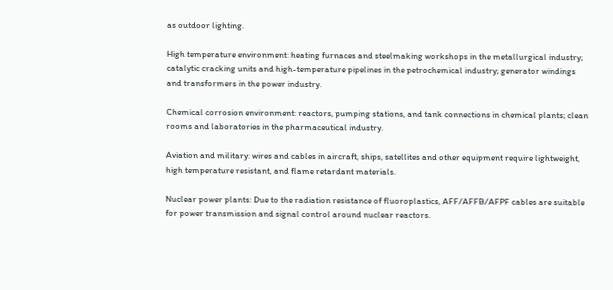as outdoor lighting.

High temperature environment: heating furnaces and steelmaking workshops in the metallurgical industry; catalytic cracking units and high-temperature pipelines in the petrochemical industry; generator windings and transformers in the power industry.

Chemical corrosion environment: reactors, pumping stations, and tank connections in chemical plants; clean rooms and laboratories in the pharmaceutical industry.

Aviation and military: wires and cables in aircraft, ships, satellites and other equipment require lightweight, high temperature resistant, and flame retardant materials.

Nuclear power plants: Due to the radiation resistance of fluoroplastics, AFF/AFFB/AFPF cables are suitable for power transmission and signal control around nuclear reactors.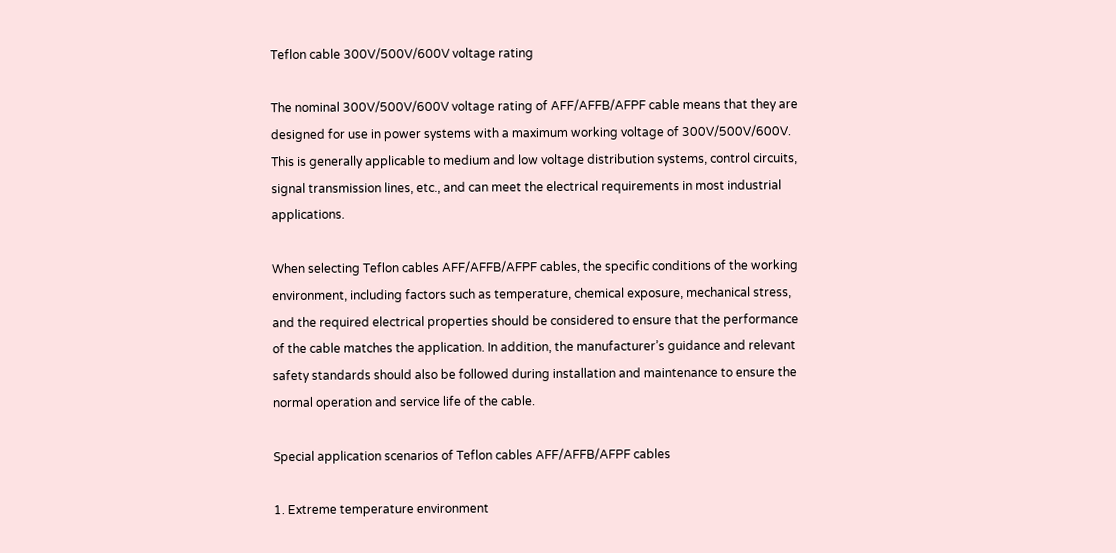Teflon cable 300V/500V/600V voltage rating

The nominal 300V/500V/600V voltage rating of AFF/AFFB/AFPF cable means that they are designed for use in power systems with a maximum working voltage of 300V/500V/600V. This is generally applicable to medium and low voltage distribution systems, control circuits, signal transmission lines, etc., and can meet the electrical requirements in most industrial applications.

When selecting Teflon cables AFF/AFFB/AFPF cables, the specific conditions of the working environment, including factors such as temperature, chemical exposure, mechanical stress, and the required electrical properties should be considered to ensure that the performance of the cable matches the application. In addition, the manufacturer’s guidance and relevant safety standards should also be followed during installation and maintenance to ensure the normal operation and service life of the cable.

Special application scenarios of Teflon cables AFF/AFFB/AFPF cables

1. Extreme temperature environment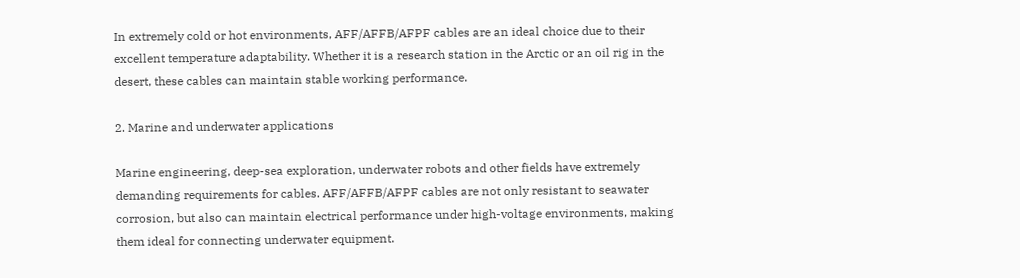In extremely cold or hot environments, AFF/AFFB/AFPF cables are an ideal choice due to their excellent temperature adaptability. Whether it is a research station in the Arctic or an oil rig in the desert, these cables can maintain stable working performance.

2. Marine and underwater applications

Marine engineering, deep-sea exploration, underwater robots and other fields have extremely demanding requirements for cables. AFF/AFFB/AFPF cables are not only resistant to seawater corrosion, but also can maintain electrical performance under high-voltage environments, making them ideal for connecting underwater equipment.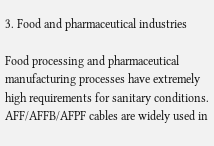3. Food and pharmaceutical industries

Food processing and pharmaceutical manufacturing processes have extremely high requirements for sanitary conditions. AFF/AFFB/AFPF cables are widely used in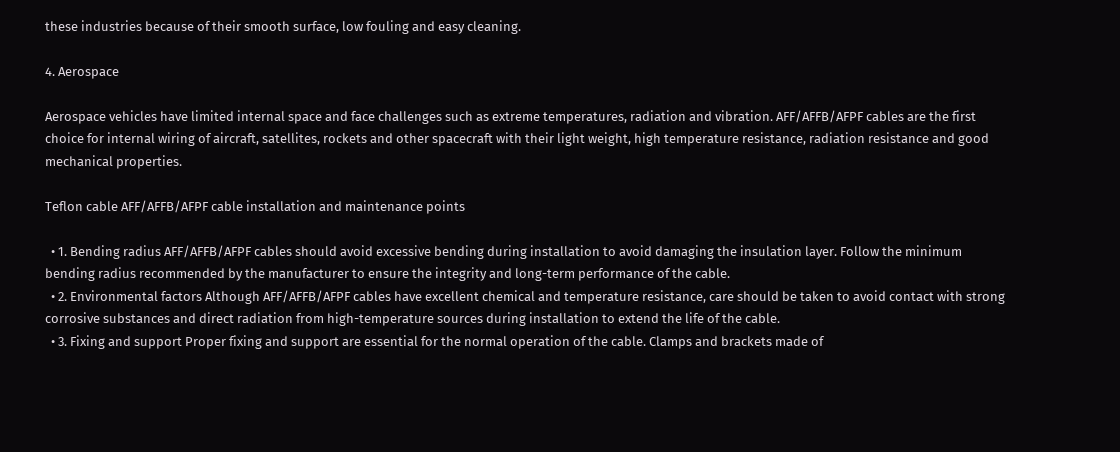these industries because of their smooth surface, low fouling and easy cleaning.

4. Aerospace

Aerospace vehicles have limited internal space and face challenges such as extreme temperatures, radiation and vibration. AFF/AFFB/AFPF cables are the first choice for internal wiring of aircraft, satellites, rockets and other spacecraft with their light weight, high temperature resistance, radiation resistance and good mechanical properties.

Teflon cable AFF/AFFB/AFPF cable installation and maintenance points

  • 1. Bending radius AFF/AFFB/AFPF cables should avoid excessive bending during installation to avoid damaging the insulation layer. Follow the minimum bending radius recommended by the manufacturer to ensure the integrity and long-term performance of the cable.
  • 2. Environmental factors Although AFF/AFFB/AFPF cables have excellent chemical and temperature resistance, care should be taken to avoid contact with strong corrosive substances and direct radiation from high-temperature sources during installation to extend the life of the cable.
  • 3. Fixing and support Proper fixing and support are essential for the normal operation of the cable. Clamps and brackets made of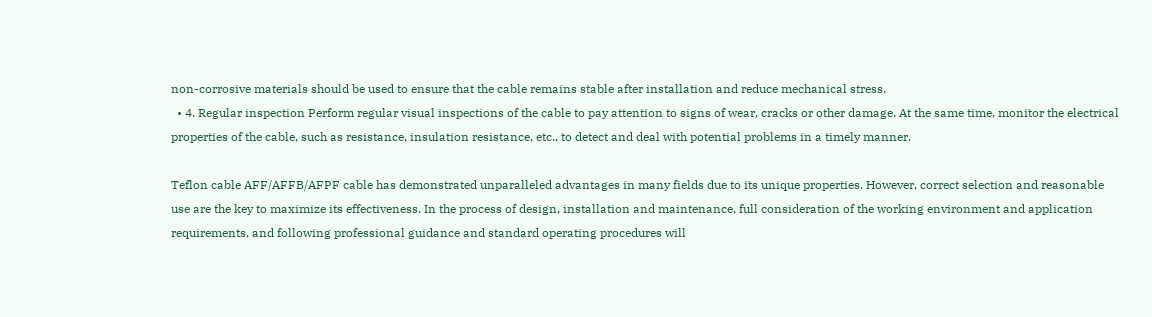non-corrosive materials should be used to ensure that the cable remains stable after installation and reduce mechanical stress.
  • 4. Regular inspection Perform regular visual inspections of the cable to pay attention to signs of wear, cracks or other damage. At the same time, monitor the electrical properties of the cable, such as resistance, insulation resistance, etc., to detect and deal with potential problems in a timely manner.

Teflon cable AFF/AFFB/AFPF cable has demonstrated unparalleled advantages in many fields due to its unique properties. However, correct selection and reasonable use are the key to maximize its effectiveness. In the process of design, installation and maintenance, full consideration of the working environment and application requirements, and following professional guidance and standard operating procedures will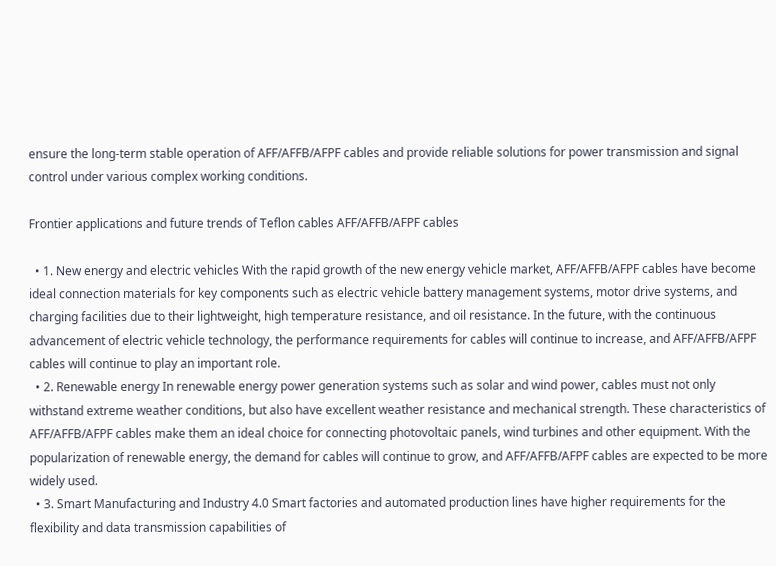ensure the long-term stable operation of AFF/AFFB/AFPF cables and provide reliable solutions for power transmission and signal control under various complex working conditions.

Frontier applications and future trends of Teflon cables AFF/AFFB/AFPF cables

  • 1. New energy and electric vehicles With the rapid growth of the new energy vehicle market, AFF/AFFB/AFPF cables have become ideal connection materials for key components such as electric vehicle battery management systems, motor drive systems, and charging facilities due to their lightweight, high temperature resistance, and oil resistance. In the future, with the continuous advancement of electric vehicle technology, the performance requirements for cables will continue to increase, and AFF/AFFB/AFPF cables will continue to play an important role.
  • 2. Renewable energy In renewable energy power generation systems such as solar and wind power, cables must not only withstand extreme weather conditions, but also have excellent weather resistance and mechanical strength. These characteristics of AFF/AFFB/AFPF cables make them an ideal choice for connecting photovoltaic panels, wind turbines and other equipment. With the popularization of renewable energy, the demand for cables will continue to grow, and AFF/AFFB/AFPF cables are expected to be more widely used.
  • 3. Smart Manufacturing and Industry 4.0 Smart factories and automated production lines have higher requirements for the flexibility and data transmission capabilities of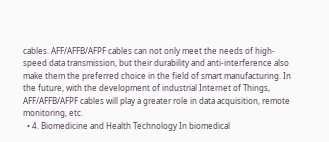cables. AFF/AFFB/AFPF cables can not only meet the needs of high-speed data transmission, but their durability and anti-interference also make them the preferred choice in the field of smart manufacturing. In the future, with the development of industrial Internet of Things, AFF/AFFB/AFPF cables will play a greater role in data acquisition, remote monitoring, etc.
  • 4. Biomedicine and Health Technology In biomedical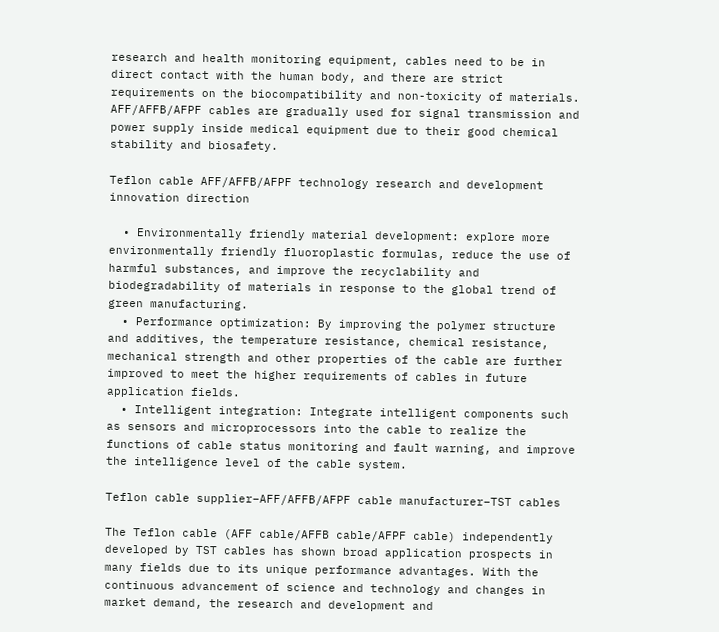research and health monitoring equipment, cables need to be in direct contact with the human body, and there are strict requirements on the biocompatibility and non-toxicity of materials. AFF/AFFB/AFPF cables are gradually used for signal transmission and power supply inside medical equipment due to their good chemical stability and biosafety.

Teflon cable AFF/AFFB/AFPF technology research and development innovation direction

  • Environmentally friendly material development: explore more environmentally friendly fluoroplastic formulas, reduce the use of harmful substances, and improve the recyclability and biodegradability of materials in response to the global trend of green manufacturing.
  • Performance optimization: By improving the polymer structure and additives, the temperature resistance, chemical resistance, mechanical strength and other properties of the cable are further improved to meet the higher requirements of cables in future application fields.
  • Intelligent integration: Integrate intelligent components such as sensors and microprocessors into the cable to realize the functions of cable status monitoring and fault warning, and improve the intelligence level of the cable system.

Teflon cable supplier–AFF/AFFB/AFPF cable manufacturer–TST cables

The Teflon cable (AFF cable/AFFB cable/AFPF cable) independently developed by TST cables has shown broad application prospects in many fields due to its unique performance advantages. With the continuous advancement of science and technology and changes in market demand, the research and development and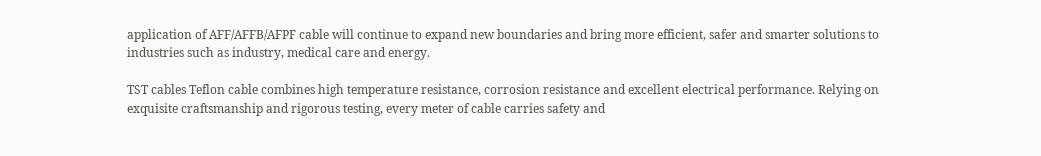application of AFF/AFFB/AFPF cable will continue to expand new boundaries and bring more efficient, safer and smarter solutions to industries such as industry, medical care and energy.

TST cables Teflon cable combines high temperature resistance, corrosion resistance and excellent electrical performance. Relying on exquisite craftsmanship and rigorous testing, every meter of cable carries safety and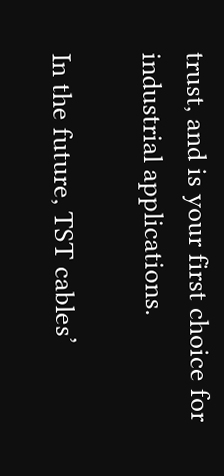trust, and is your first choice for industrial applications.

In the future, TST cables’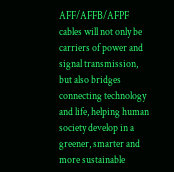AFF/AFFB/AFPF cables will not only be carriers of power and signal transmission, but also bridges connecting technology and life, helping human society develop in a greener, smarter and more sustainable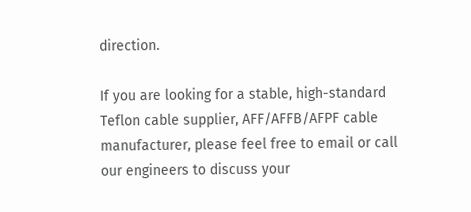direction.

If you are looking for a stable, high-standard Teflon cable supplier, AFF/AFFB/AFPF cable manufacturer, please feel free to email or call our engineers to discuss your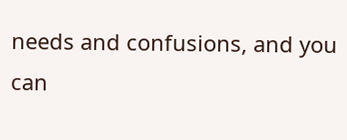needs and confusions, and you can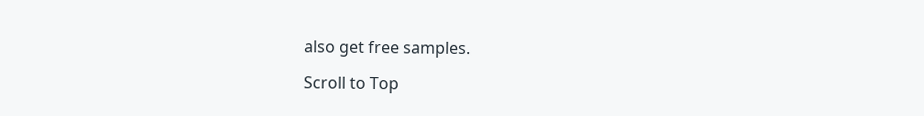also get free samples.

Scroll to Top